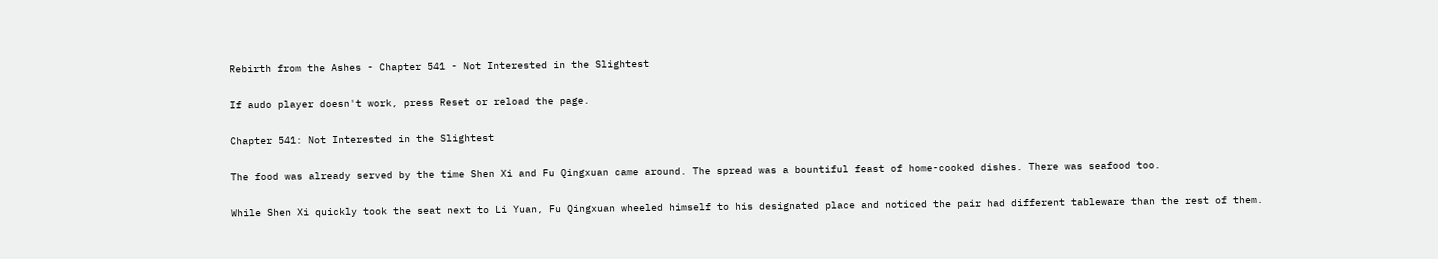Rebirth from the Ashes - Chapter 541 - Not Interested in the Slightest

If audo player doesn't work, press Reset or reload the page.

Chapter 541: Not Interested in the Slightest

The food was already served by the time Shen Xi and Fu Qingxuan came around. The spread was a bountiful feast of home-cooked dishes. There was seafood too.

While Shen Xi quickly took the seat next to Li Yuan, Fu Qingxuan wheeled himself to his designated place and noticed the pair had different tableware than the rest of them.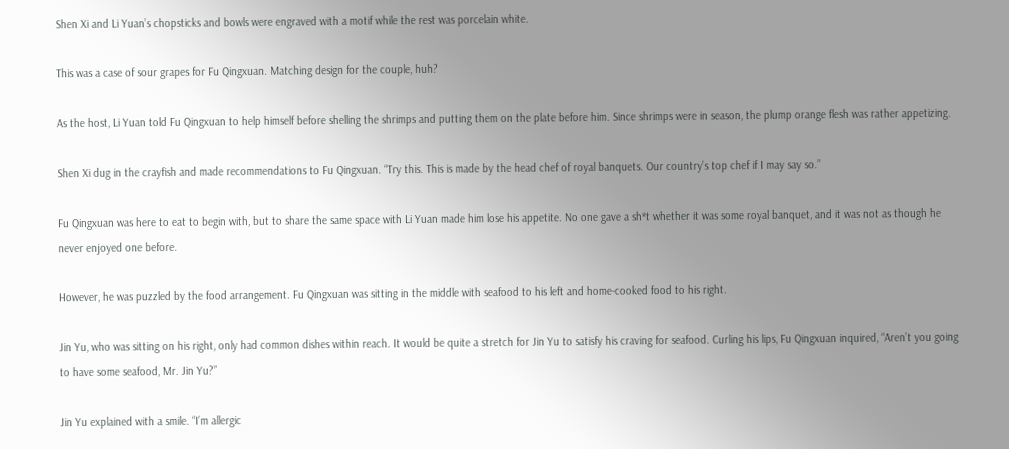Shen Xi and Li Yuan’s chopsticks and bowls were engraved with a motif while the rest was porcelain white.

This was a case of sour grapes for Fu Qingxuan. Matching design for the couple, huh?

As the host, Li Yuan told Fu Qingxuan to help himself before shelling the shrimps and putting them on the plate before him. Since shrimps were in season, the plump orange flesh was rather appetizing.

Shen Xi dug in the crayfish and made recommendations to Fu Qingxuan. “Try this. This is made by the head chef of royal banquets. Our country’s top chef if I may say so.”

Fu Qingxuan was here to eat to begin with, but to share the same space with Li Yuan made him lose his appetite. No one gave a sh*t whether it was some royal banquet, and it was not as though he never enjoyed one before.

However, he was puzzled by the food arrangement. Fu Qingxuan was sitting in the middle with seafood to his left and home-cooked food to his right.

Jin Yu, who was sitting on his right, only had common dishes within reach. It would be quite a stretch for Jin Yu to satisfy his craving for seafood. Curling his lips, Fu Qingxuan inquired, “Aren’t you going to have some seafood, Mr. Jin Yu?”

Jin Yu explained with a smile. “I’m allergic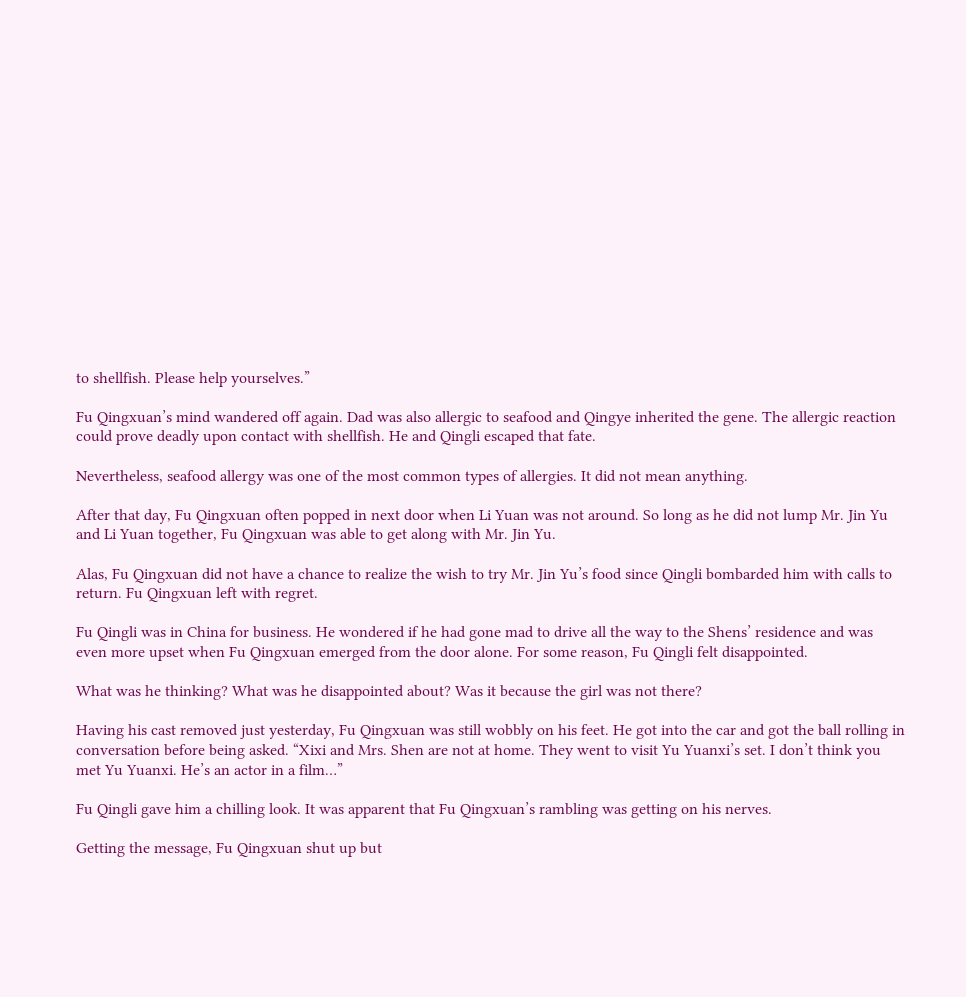to shellfish. Please help yourselves.”

Fu Qingxuan’s mind wandered off again. Dad was also allergic to seafood and Qingye inherited the gene. The allergic reaction could prove deadly upon contact with shellfish. He and Qingli escaped that fate.

Nevertheless, seafood allergy was one of the most common types of allergies. It did not mean anything.

After that day, Fu Qingxuan often popped in next door when Li Yuan was not around. So long as he did not lump Mr. Jin Yu and Li Yuan together, Fu Qingxuan was able to get along with Mr. Jin Yu.

Alas, Fu Qingxuan did not have a chance to realize the wish to try Mr. Jin Yu’s food since Qingli bombarded him with calls to return. Fu Qingxuan left with regret.

Fu Qingli was in China for business. He wondered if he had gone mad to drive all the way to the Shens’ residence and was even more upset when Fu Qingxuan emerged from the door alone. For some reason, Fu Qingli felt disappointed.

What was he thinking? What was he disappointed about? Was it because the girl was not there?

Having his cast removed just yesterday, Fu Qingxuan was still wobbly on his feet. He got into the car and got the ball rolling in conversation before being asked. “Xixi and Mrs. Shen are not at home. They went to visit Yu Yuanxi’s set. I don’t think you met Yu Yuanxi. He’s an actor in a film…”

Fu Qingli gave him a chilling look. It was apparent that Fu Qingxuan’s rambling was getting on his nerves.

Getting the message, Fu Qingxuan shut up but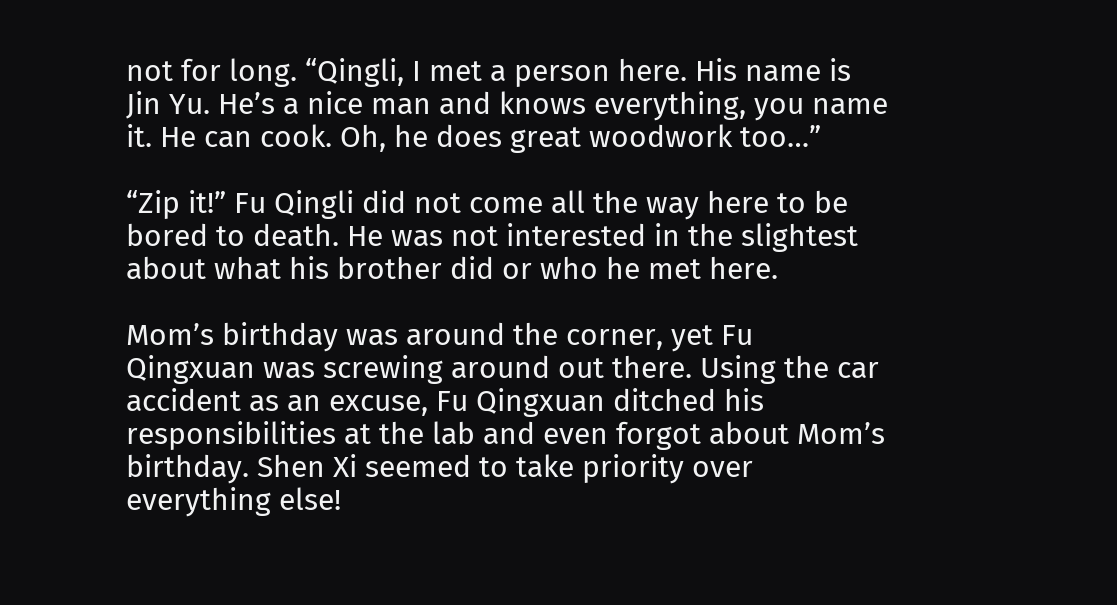not for long. “Qingli, I met a person here. His name is Jin Yu. He’s a nice man and knows everything, you name it. He can cook. Oh, he does great woodwork too…”

“Zip it!” Fu Qingli did not come all the way here to be bored to death. He was not interested in the slightest about what his brother did or who he met here.

Mom’s birthday was around the corner, yet Fu Qingxuan was screwing around out there. Using the car accident as an excuse, Fu Qingxuan ditched his responsibilities at the lab and even forgot about Mom’s birthday. Shen Xi seemed to take priority over everything else!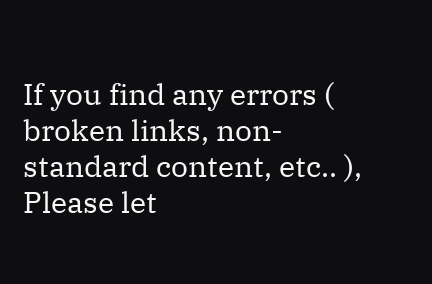If you find any errors ( broken links, non-standard content, etc.. ), Please let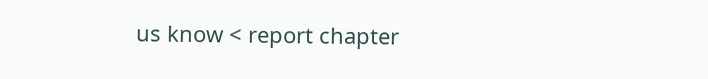us know < report chapter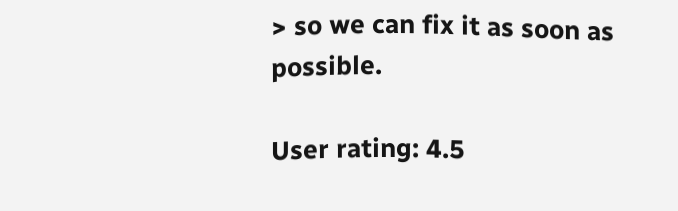> so we can fix it as soon as possible.

User rating: 4.5